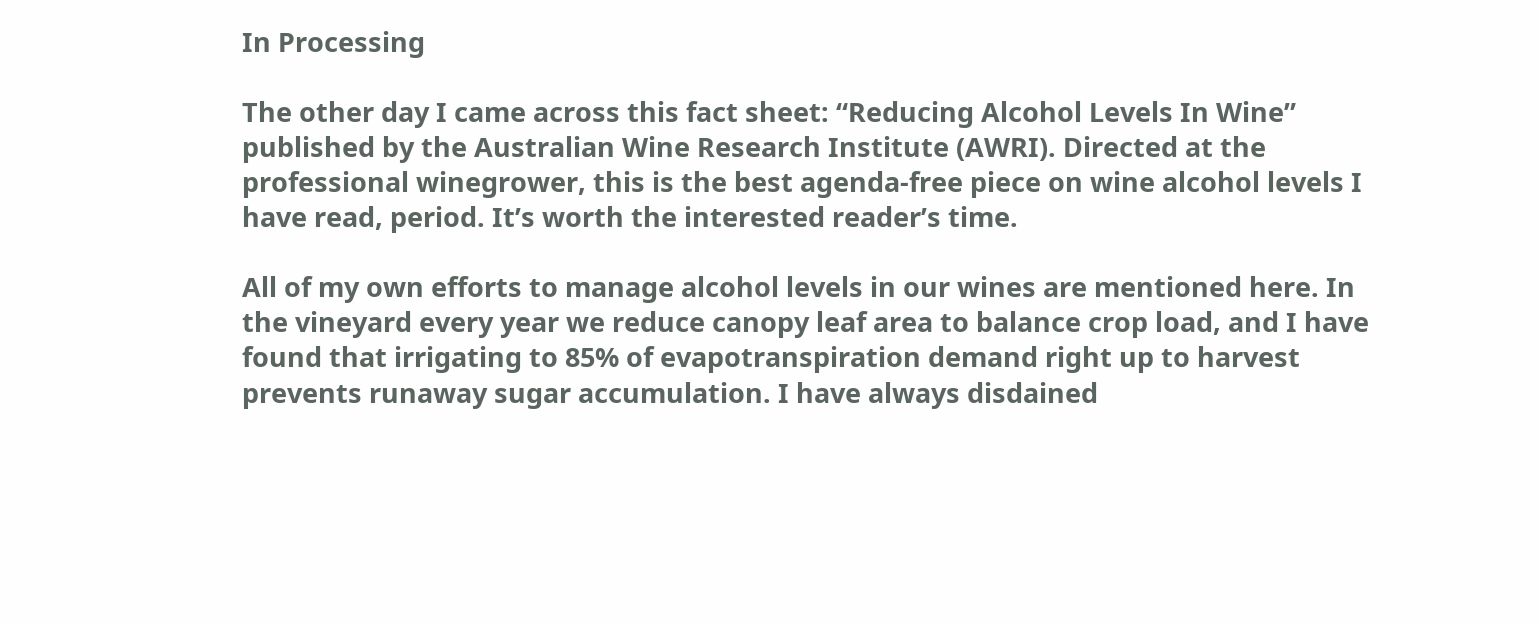In Processing

The other day I came across this fact sheet: “Reducing Alcohol Levels In Wine” published by the Australian Wine Research Institute (AWRI). Directed at the professional winegrower, this is the best agenda-free piece on wine alcohol levels I have read, period. It’s worth the interested reader’s time.

All of my own efforts to manage alcohol levels in our wines are mentioned here. In the vineyard every year we reduce canopy leaf area to balance crop load, and I have found that irrigating to 85% of evapotranspiration demand right up to harvest prevents runaway sugar accumulation. I have always disdained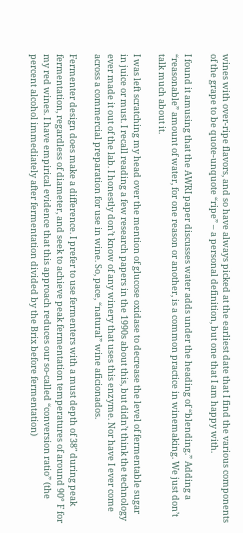wines with over-ripe flavors, and so have always picked at the earliest date that I find the various components of the grape to be quote-unquote “ripe” – a personal definition, but one that I am happy with.

I found it amusing that the AWRI paper discusses water adds under the heading of “blending.” Adding a “reasonable” amount of water, for one reason or another, is a common practice in winemaking. We just don’t talk much about it.

I was left scratching my head over the mention of glucose oxidase to decrease the level of fermentable sugar in juice or must. I recall reading a few research papers in the 1990s about this, but didn’t think the technology ever made it out of the lab. I honestly don’t know of any winery that uses this enzyme. Nor have I ever come across a commercial preparation for use in wine. So, pace, “natural” wine aficionados.

Fermenter design does make a difference. I prefer to use fermenters with a must depth of 38″ during peak fermentation, regardless of diameter, and seek to achieve peak fermentation temperatures of around 90° F for my red wines. I have empirical evidence that this approach reduces our so-called “conversion ratio” (the percent alcohol immediately after fermentation divided by the Brix before fermentation)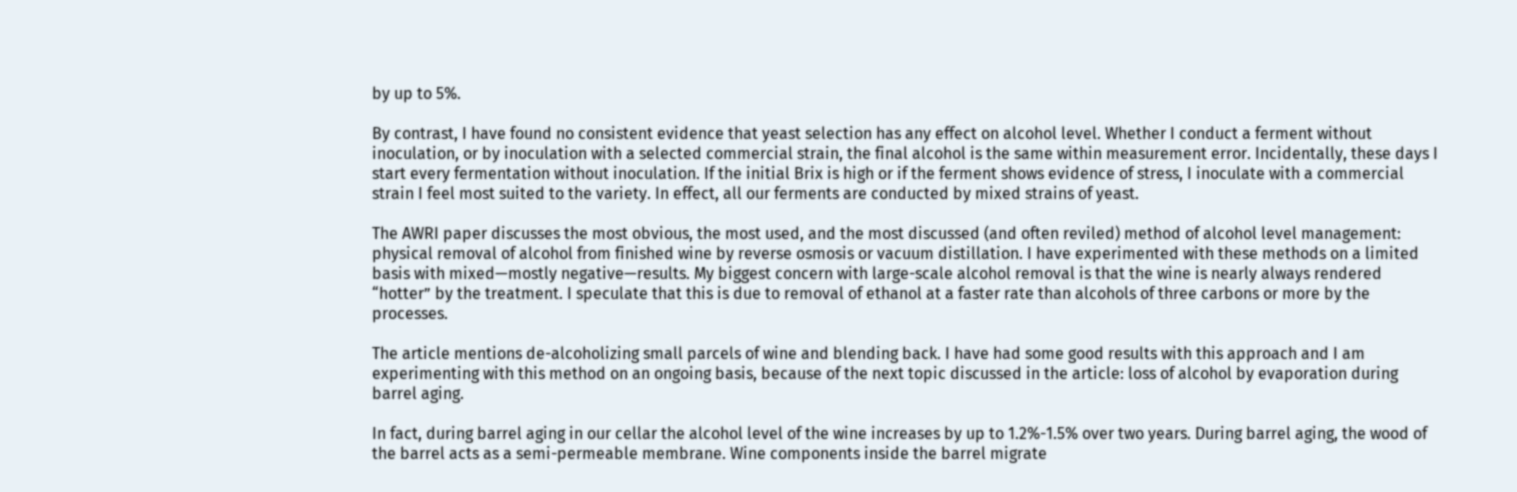by up to 5%.

By contrast, I have found no consistent evidence that yeast selection has any effect on alcohol level. Whether I conduct a ferment without inoculation, or by inoculation with a selected commercial strain, the final alcohol is the same within measurement error. Incidentally, these days I start every fermentation without inoculation. If the initial Brix is high or if the ferment shows evidence of stress, I inoculate with a commercial strain I feel most suited to the variety. In effect, all our ferments are conducted by mixed strains of yeast.

The AWRI paper discusses the most obvious, the most used, and the most discussed (and often reviled) method of alcohol level management: physical removal of alcohol from finished wine by reverse osmosis or vacuum distillation. I have experimented with these methods on a limited basis with mixed—mostly negative—results. My biggest concern with large-scale alcohol removal is that the wine is nearly always rendered “hotter” by the treatment. I speculate that this is due to removal of ethanol at a faster rate than alcohols of three carbons or more by the processes.

The article mentions de-alcoholizing small parcels of wine and blending back. I have had some good results with this approach and I am experimenting with this method on an ongoing basis, because of the next topic discussed in the article: loss of alcohol by evaporation during barrel aging.

In fact, during barrel aging in our cellar the alcohol level of the wine increases by up to 1.2%-1.5% over two years. During barrel aging, the wood of the barrel acts as a semi-permeable membrane. Wine components inside the barrel migrate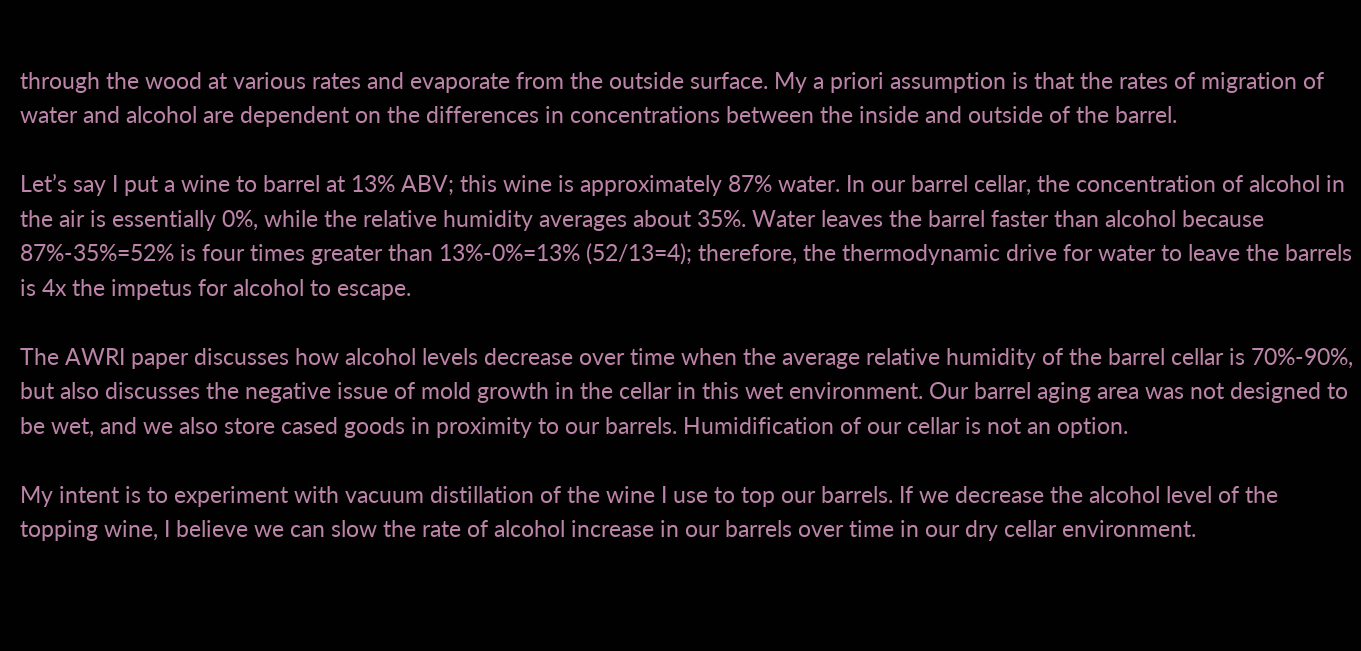through the wood at various rates and evaporate from the outside surface. My a priori assumption is that the rates of migration of water and alcohol are dependent on the differences in concentrations between the inside and outside of the barrel.

Let’s say I put a wine to barrel at 13% ABV; this wine is approximately 87% water. In our barrel cellar, the concentration of alcohol in the air is essentially 0%, while the relative humidity averages about 35%. Water leaves the barrel faster than alcohol because 87%-35%=52% is four times greater than 13%-0%=13% (52/13=4); therefore, the thermodynamic drive for water to leave the barrels is 4x the impetus for alcohol to escape.

The AWRI paper discusses how alcohol levels decrease over time when the average relative humidity of the barrel cellar is 70%-90%, but also discusses the negative issue of mold growth in the cellar in this wet environment. Our barrel aging area was not designed to be wet, and we also store cased goods in proximity to our barrels. Humidification of our cellar is not an option.

My intent is to experiment with vacuum distillation of the wine I use to top our barrels. If we decrease the alcohol level of the topping wine, I believe we can slow the rate of alcohol increase in our barrels over time in our dry cellar environment.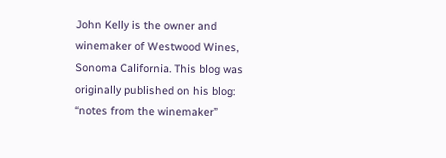John Kelly is the owner and winemaker of Westwood Wines, Sonoma California. This blog was originally published on his blog: “notes from the winemaker”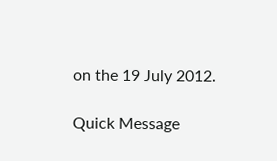on the 19 July 2012.

Quick Message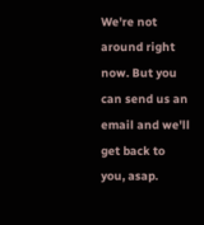We're not around right now. But you can send us an email and we'll get back to you, asap.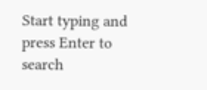Start typing and press Enter to search